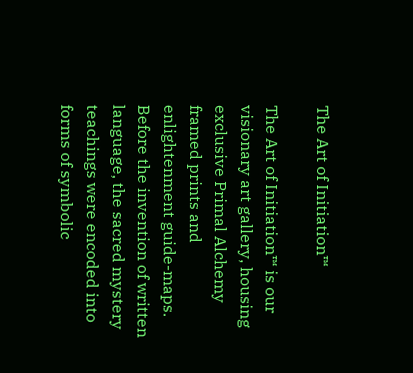The Art of Initiation™

The Art of Initiation™ is our visionary art gallery, housing exclusive Primal Alchemy framed prints and enlightenment guide-maps. Before the invention of written language, the sacred mystery teachings were encoded into forms of symbolic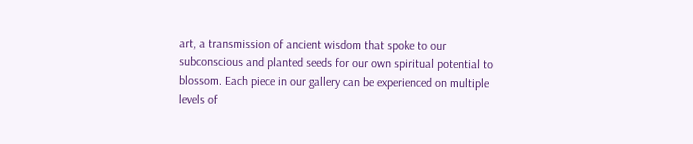art, a transmission of ancient wisdom that spoke to our subconscious and planted seeds for our own spiritual potential to blossom. Each piece in our gallery can be experienced on multiple levels of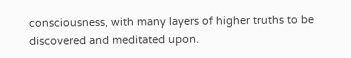consciousness, with many layers of higher truths to be discovered and meditated upon.